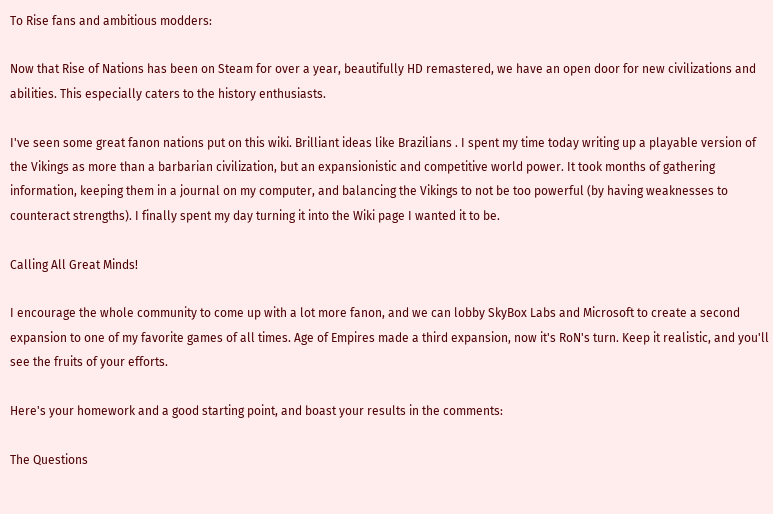To Rise fans and ambitious modders:

Now that Rise of Nations has been on Steam for over a year, beautifully HD remastered, we have an open door for new civilizations and abilities. This especially caters to the history enthusiasts.

I've seen some great fanon nations put on this wiki. Brilliant ideas like Brazilians . I spent my time today writing up a playable version of the Vikings as more than a barbarian civilization, but an expansionistic and competitive world power. It took months of gathering information, keeping them in a journal on my computer, and balancing the Vikings to not be too powerful (by having weaknesses to counteract strengths). I finally spent my day turning it into the Wiki page I wanted it to be.

Calling All Great Minds!

I encourage the whole community to come up with a lot more fanon, and we can lobby SkyBox Labs and Microsoft to create a second expansion to one of my favorite games of all times. Age of Empires made a third expansion, now it's RoN's turn. Keep it realistic, and you'll see the fruits of your efforts.

Here's your homework and a good starting point, and boast your results in the comments:

The Questions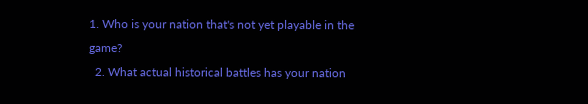1. Who is your nation that's not yet playable in the game?
  2. What actual historical battles has your nation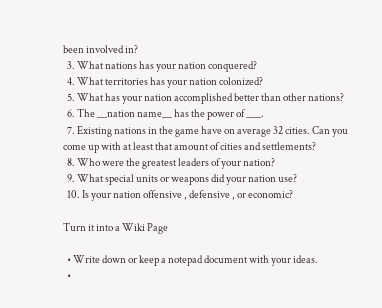been involved in?
  3. What nations has your nation conquered?
  4. What territories has your nation colonized?
  5. What has your nation accomplished better than other nations?
  6. The __nation name__ has the power of ___.
  7. Existing nations in the game have on average 32 cities. Can you come up with at least that amount of cities and settlements?
  8. Who were the greatest leaders of your nation?
  9. What special units or weapons did your nation use?
  10. Is your nation offensive , defensive , or economic?

Turn it into a Wiki Page

  • Write down or keep a notepad document with your ideas.
  •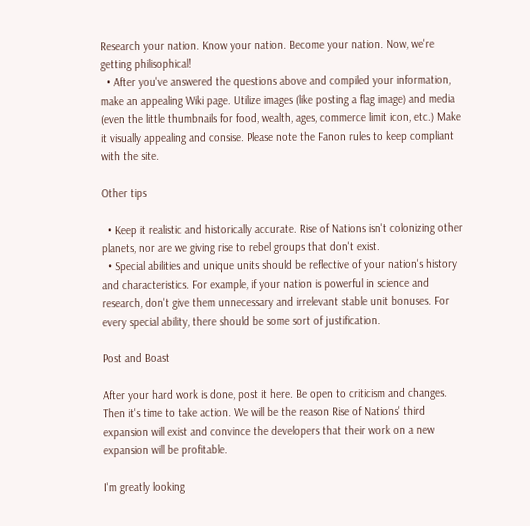Research your nation. Know your nation. Become your nation. Now, we're getting philisophical!
  • After you've answered the questions above and compiled your information, make an appealing Wiki page. Utilize images (like posting a flag image) and media (even the little thumbnails for food, wealth, ages, commerce limit icon, etc.) Make it visually appealing and consise. Please note the Fanon rules to keep compliant with the site.

Other tips

  • Keep it realistic and historically accurate. Rise of Nations isn't colonizing other planets, nor are we giving rise to rebel groups that don't exist.
  • Special abilities and unique units should be reflective of your nation's history and characteristics. For example, if your nation is powerful in science and research, don't give them unnecessary and irrelevant stable unit bonuses. For every special ability, there should be some sort of justification.

Post and Boast

After your hard work is done, post it here. Be open to criticism and changes. Then it's time to take action. We will be the reason Rise of Nations' third expansion will exist and convince the developers that their work on a new expansion will be profitable.

I'm greatly looking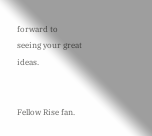forward to seeing your great ideas.


Fellow Rise fan.